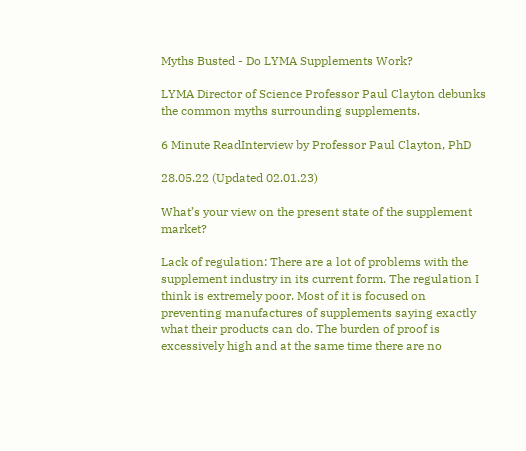Myths Busted - Do LYMA Supplements Work?

LYMA Director of Science Professor Paul Clayton debunks the common myths surrounding supplements.

6 Minute ReadInterview by Professor Paul Clayton, PhD

28.05.22 (Updated 02.01.23)

What’s your view on the present state of the supplement market?

Lack of regulation: There are a lot of problems with the supplement industry in its current form. The regulation I think is extremely poor. Most of it is focused on preventing manufactures of supplements saying exactly what their products can do. The burden of proof is excessively high and at the same time there are no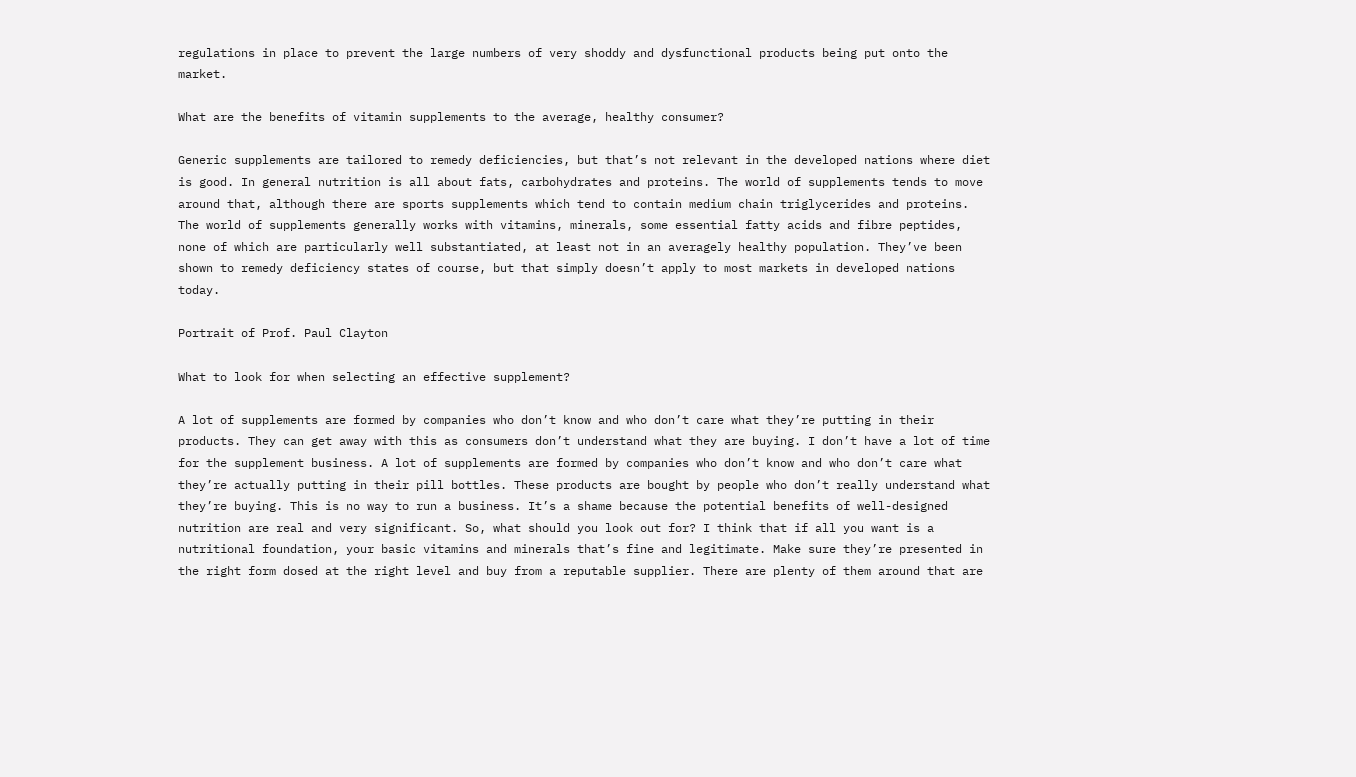regulations in place to prevent the large numbers of very shoddy and dysfunctional products being put onto the market.

What are the benefits of vitamin supplements to the average, healthy consumer?

Generic supplements are tailored to remedy deficiencies, but that’s not relevant in the developed nations where diet is good. In general nutrition is all about fats, carbohydrates and proteins. The world of supplements tends to move around that, although there are sports supplements which tend to contain medium chain triglycerides and proteins. The world of supplements generally works with vitamins, minerals, some essential fatty acids and fibre peptides, none of which are particularly well substantiated, at least not in an averagely healthy population. They’ve been shown to remedy deficiency states of course, but that simply doesn’t apply to most markets in developed nations today.

Portrait of Prof. Paul Clayton

What to look for when selecting an effective supplement?

A lot of supplements are formed by companies who don’t know and who don’t care what they’re putting in their products. They can get away with this as consumers don’t understand what they are buying. I don’t have a lot of time for the supplement business. A lot of supplements are formed by companies who don’t know and who don’t care what they’re actually putting in their pill bottles. These products are bought by people who don’t really understand what they’re buying. This is no way to run a business. It’s a shame because the potential benefits of well-designed nutrition are real and very significant. So, what should you look out for? I think that if all you want is a nutritional foundation, your basic vitamins and minerals that’s fine and legitimate. Make sure they’re presented in the right form dosed at the right level and buy from a reputable supplier. There are plenty of them around that are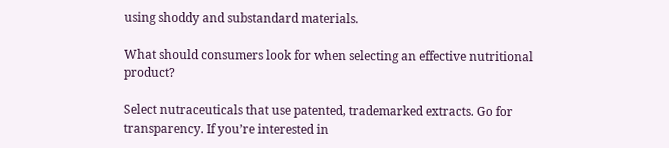using shoddy and substandard materials.

What should consumers look for when selecting an effective nutritional product?

Select nutraceuticals that use patented, trademarked extracts. Go for transparency. If you’re interested in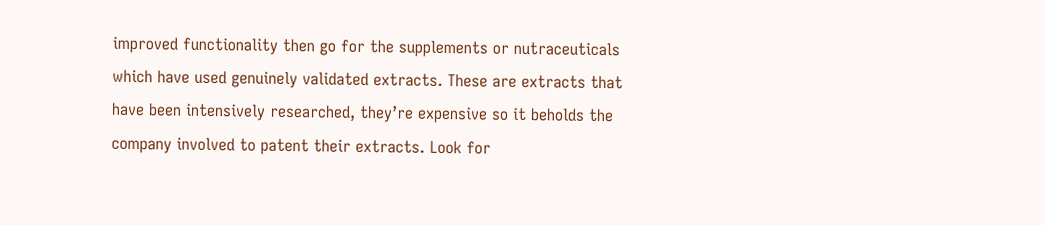improved functionality then go for the supplements or nutraceuticals which have used genuinely validated extracts. These are extracts that have been intensively researched, they’re expensive so it beholds the company involved to patent their extracts. Look for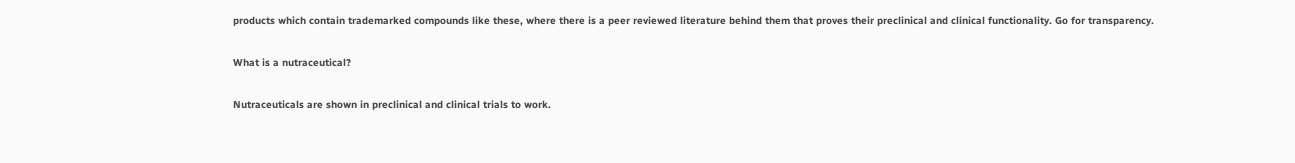products which contain trademarked compounds like these, where there is a peer reviewed literature behind them that proves their preclinical and clinical functionality. Go for transparency.

What is a nutraceutical?

Nutraceuticals are shown in preclinical and clinical trials to work.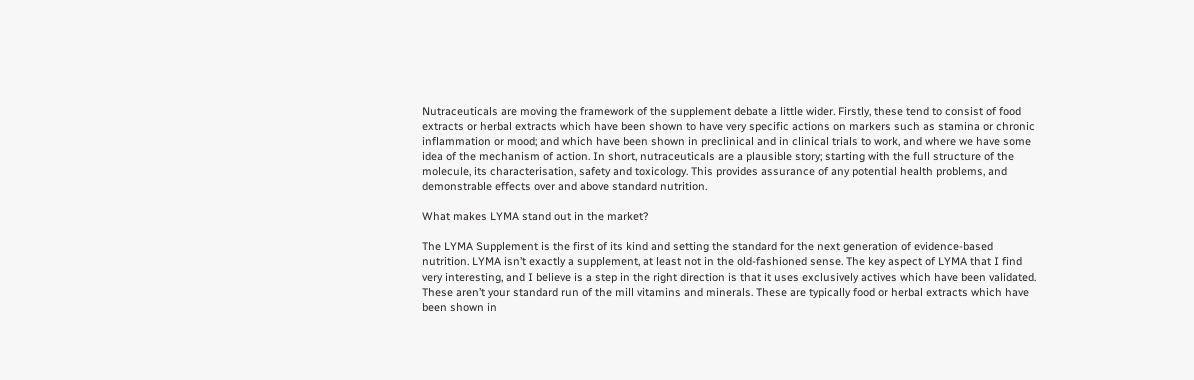Nutraceuticals are moving the framework of the supplement debate a little wider. Firstly, these tend to consist of food extracts or herbal extracts which have been shown to have very specific actions on markers such as stamina or chronic inflammation or mood; and which have been shown in preclinical and in clinical trials to work, and where we have some idea of the mechanism of action. In short, nutraceuticals are a plausible story; starting with the full structure of the molecule, its characterisation, safety and toxicology. This provides assurance of any potential health problems, and demonstrable effects over and above standard nutrition.

What makes LYMA stand out in the market?

The LYMA Supplement is the first of its kind and setting the standard for the next generation of evidence-based nutrition. LYMA isn’t exactly a supplement, at least not in the old-fashioned sense. The key aspect of LYMA that I find very interesting, and I believe is a step in the right direction is that it uses exclusively actives which have been validated. These aren’t your standard run of the mill vitamins and minerals. These are typically food or herbal extracts which have been shown in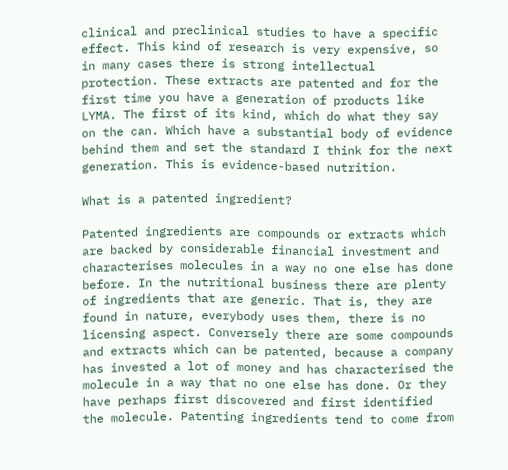clinical and preclinical studies to have a specific effect. This kind of research is very expensive, so in many cases there is strong intellectual protection. These extracts are patented and for the first time you have a generation of products like LYMA. The first of its kind, which do what they say on the can. Which have a substantial body of evidence behind them and set the standard I think for the next generation. This is evidence-based nutrition.

What is a patented ingredient?

Patented ingredients are compounds or extracts which are backed by considerable financial investment and characterises molecules in a way no one else has done before. In the nutritional business there are plenty of ingredients that are generic. That is, they are found in nature, everybody uses them, there is no licensing aspect. Conversely there are some compounds and extracts which can be patented, because a company has invested a lot of money and has characterised the molecule in a way that no one else has done. Or they have perhaps first discovered and first identified the molecule. Patenting ingredients tend to come from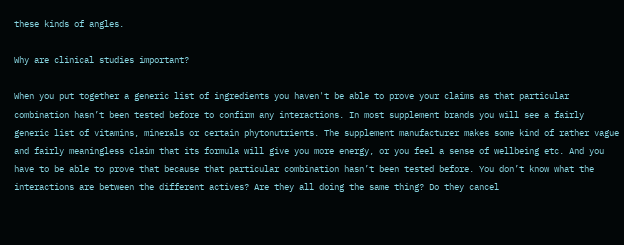these kinds of angles.

Why are clinical studies important?

When you put together a generic list of ingredients you haven't be able to prove your claims as that particular combination hasn’t been tested before to confirm any interactions. In most supplement brands you will see a fairly generic list of vitamins, minerals or certain phytonutrients. The supplement manufacturer makes some kind of rather vague and fairly meaningless claim that its formula will give you more energy, or you feel a sense of wellbeing etc. And you have to be able to prove that because that particular combination hasn’t been tested before. You don’t know what the interactions are between the different actives? Are they all doing the same thing? Do they cancel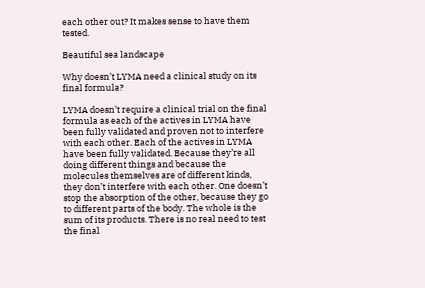each other out? It makes sense to have them tested.

Beautiful sea landscape

Why doesn’t LYMA need a clinical study on its final formula?

LYMA doesn’t require a clinical trial on the final formula as each of the actives in LYMA have been fully validated and proven not to interfere with each other. Each of the actives in LYMA have been fully validated. Because they’re all doing different things and because the molecules themselves are of different kinds, they don’t interfere with each other. One doesn’t stop the absorption of the other, because they go to different parts of the body. The whole is the sum of its products. There is no real need to test the final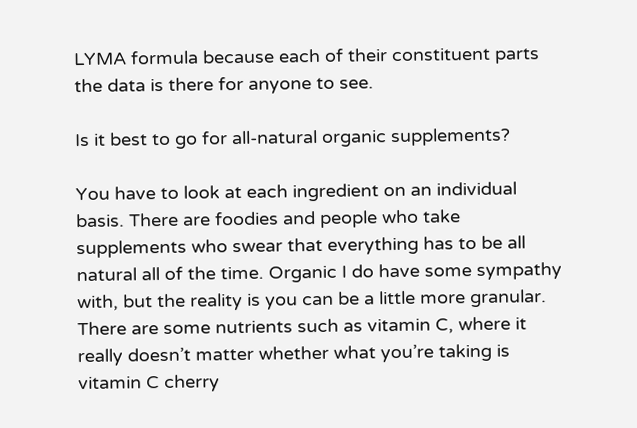LYMA formula because each of their constituent parts the data is there for anyone to see.

Is it best to go for all-natural organic supplements?

You have to look at each ingredient on an individual basis. There are foodies and people who take supplements who swear that everything has to be all natural all of the time. Organic I do have some sympathy with, but the reality is you can be a little more granular. There are some nutrients such as vitamin C, where it really doesn’t matter whether what you’re taking is vitamin C cherry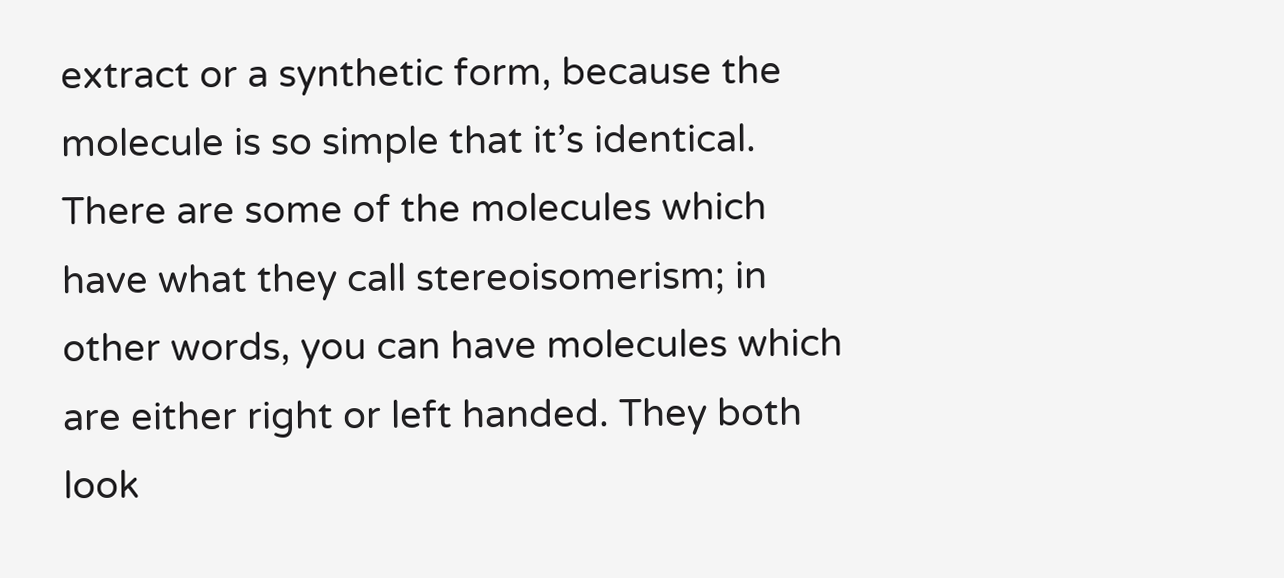extract or a synthetic form, because the molecule is so simple that it’s identical. There are some of the molecules which have what they call stereoisomerism; in other words, you can have molecules which are either right or left handed. They both look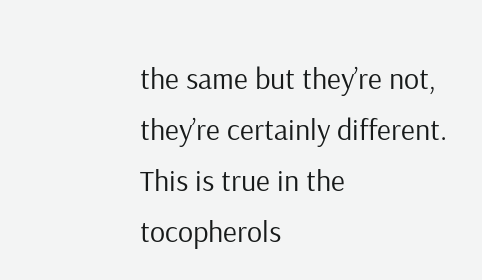the same but they’re not, they’re certainly different. This is true in the tocopherols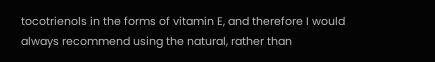tocotrienols in the forms of vitamin E, and therefore I would always recommend using the natural, rather than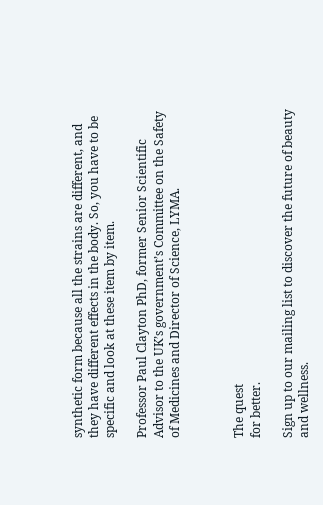synthetic form because all the strains are different, and they have different effects in the body. So, you have to be specific and look at these item by item.

Professor Paul Clayton PhD, former Senior Scientific Advisor to the UK’s government’s Committee on the Safety of Medicines and Director of Science, LYMA.



The quest
for better.

Sign up to our mailing list to discover the future of beauty and wellness.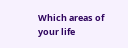Which areas of your life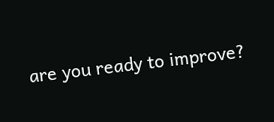are you ready to improve?